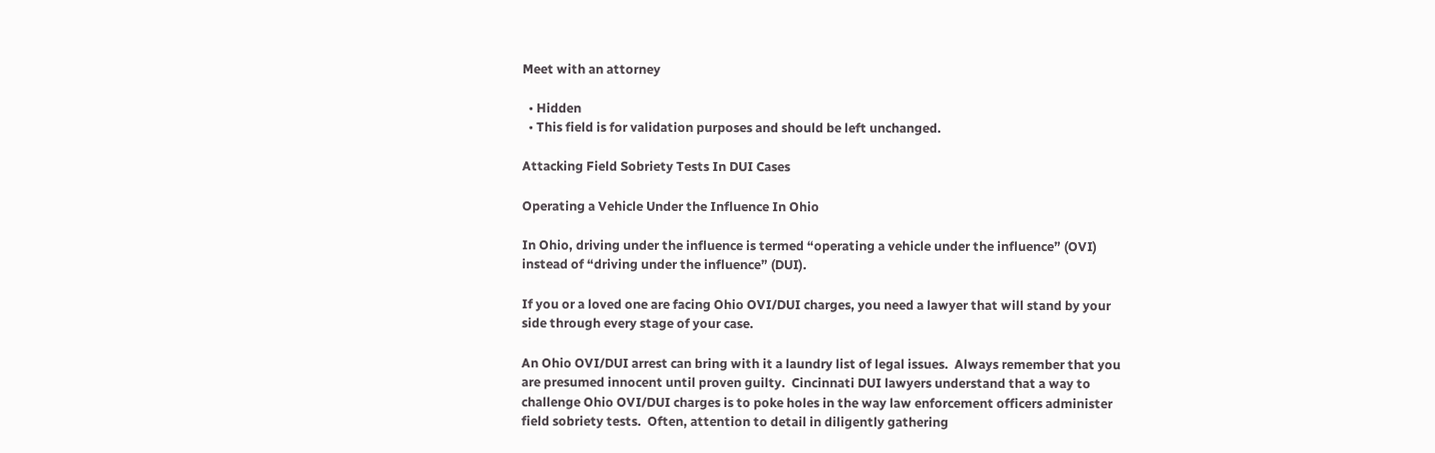Meet with an attorney

  • Hidden
  • This field is for validation purposes and should be left unchanged.

Attacking Field Sobriety Tests In DUI Cases

Operating a Vehicle Under the Influence In Ohio

In Ohio, driving under the influence is termed “operating a vehicle under the influence” (OVI) instead of “driving under the influence” (DUI).

If you or a loved one are facing Ohio OVI/DUI charges, you need a lawyer that will stand by your side through every stage of your case.

An Ohio OVI/DUI arrest can bring with it a laundry list of legal issues.  Always remember that you are presumed innocent until proven guilty.  Cincinnati DUI lawyers understand that a way to challenge Ohio OVI/DUI charges is to poke holes in the way law enforcement officers administer field sobriety tests.  Often, attention to detail in diligently gathering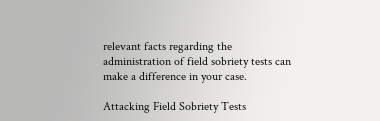relevant facts regarding the administration of field sobriety tests can make a difference in your case.

Attacking Field Sobriety Tests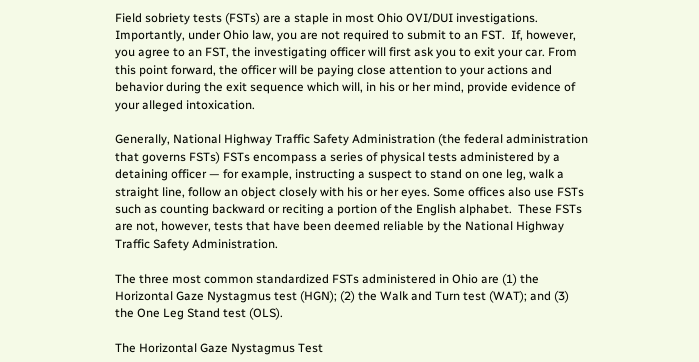Field sobriety tests (FSTs) are a staple in most Ohio OVI/DUI investigations.  Importantly, under Ohio law, you are not required to submit to an FST.  If, however, you agree to an FST, the investigating officer will first ask you to exit your car. From this point forward, the officer will be paying close attention to your actions and behavior during the exit sequence which will, in his or her mind, provide evidence of your alleged intoxication.

Generally, National Highway Traffic Safety Administration (the federal administration that governs FSTs) FSTs encompass a series of physical tests administered by a detaining officer — for example, instructing a suspect to stand on one leg, walk a straight line, follow an object closely with his or her eyes. Some offices also use FSTs such as counting backward or reciting a portion of the English alphabet.  These FSTs are not, however, tests that have been deemed reliable by the National Highway Traffic Safety Administration.

The three most common standardized FSTs administered in Ohio are (1) the Horizontal Gaze Nystagmus test (HGN); (2) the Walk and Turn test (WAT); and (3) the One Leg Stand test (OLS).

The Horizontal Gaze Nystagmus Test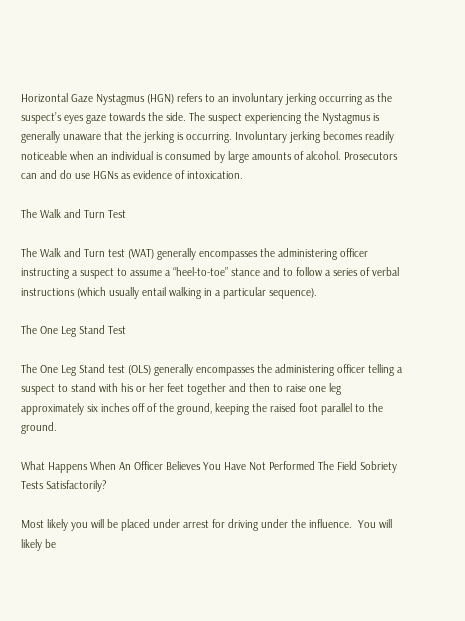Horizontal Gaze Nystagmus (HGN) refers to an involuntary jerking occurring as the suspect’s eyes gaze towards the side. The suspect experiencing the Nystagmus is generally unaware that the jerking is occurring. Involuntary jerking becomes readily noticeable when an individual is consumed by large amounts of alcohol. Prosecutors can and do use HGNs as evidence of intoxication.

The Walk and Turn Test

The Walk and Turn test (WAT) generally encompasses the administering officer instructing a suspect to assume a “heel-to-toe” stance and to follow a series of verbal instructions (which usually entail walking in a particular sequence).

The One Leg Stand Test

The One Leg Stand test (OLS) generally encompasses the administering officer telling a suspect to stand with his or her feet together and then to raise one leg approximately six inches off of the ground, keeping the raised foot parallel to the ground.

What Happens When An Officer Believes You Have Not Performed The Field Sobriety Tests Satisfactorily?

Most likely you will be placed under arrest for driving under the influence.  You will likely be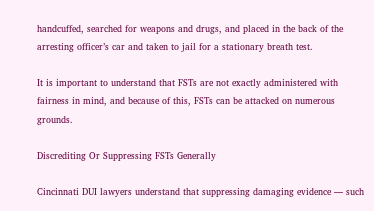handcuffed, searched for weapons and drugs, and placed in the back of the arresting officer’s car and taken to jail for a stationary breath test.

It is important to understand that FSTs are not exactly administered with fairness in mind, and because of this, FSTs can be attacked on numerous grounds.

Discrediting Or Suppressing FSTs Generally

Cincinnati DUI lawyers understand that suppressing damaging evidence — such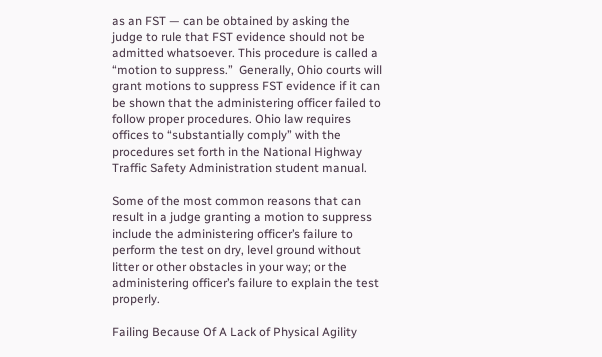as an FST — can be obtained by asking the judge to rule that FST evidence should not be admitted whatsoever. This procedure is called a “motion to suppress.”  Generally, Ohio courts will grant motions to suppress FST evidence if it can be shown that the administering officer failed to follow proper procedures. Ohio law requires offices to “substantially comply” with the procedures set forth in the National Highway Traffic Safety Administration student manual.

Some of the most common reasons that can result in a judge granting a motion to suppress include the administering officer’s failure to perform the test on dry, level ground without litter or other obstacles in your way; or the administering officer’s failure to explain the test properly.

Failing Because Of A Lack of Physical Agility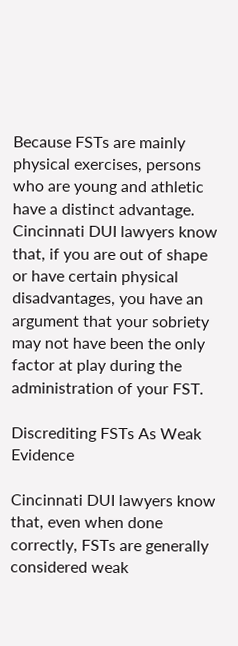Because FSTs are mainly physical exercises, persons who are young and athletic have a distinct advantage. Cincinnati DUI lawyers know that, if you are out of shape or have certain physical disadvantages, you have an argument that your sobriety may not have been the only factor at play during the administration of your FST.

Discrediting FSTs As Weak Evidence

Cincinnati DUI lawyers know that, even when done correctly, FSTs are generally considered weak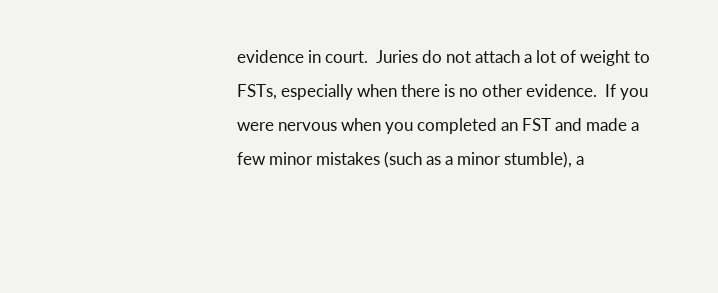evidence in court.  Juries do not attach a lot of weight to FSTs, especially when there is no other evidence.  If you were nervous when you completed an FST and made a few minor mistakes (such as a minor stumble), a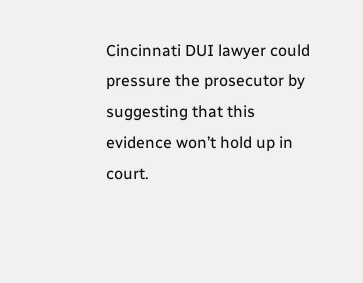Cincinnati DUI lawyer could pressure the prosecutor by suggesting that this evidence won’t hold up in court.